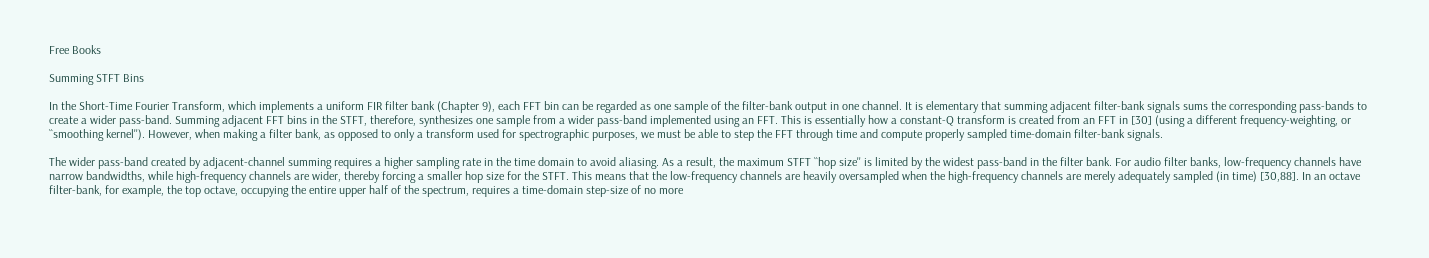Free Books

Summing STFT Bins

In the Short-Time Fourier Transform, which implements a uniform FIR filter bank (Chapter 9), each FFT bin can be regarded as one sample of the filter-bank output in one channel. It is elementary that summing adjacent filter-bank signals sums the corresponding pass-bands to create a wider pass-band. Summing adjacent FFT bins in the STFT, therefore, synthesizes one sample from a wider pass-band implemented using an FFT. This is essentially how a constant-Q transform is created from an FFT in [30] (using a different frequency-weighting, or ``smoothing kernel''). However, when making a filter bank, as opposed to only a transform used for spectrographic purposes, we must be able to step the FFT through time and compute properly sampled time-domain filter-bank signals.

The wider pass-band created by adjacent-channel summing requires a higher sampling rate in the time domain to avoid aliasing. As a result, the maximum STFT ``hop size'' is limited by the widest pass-band in the filter bank. For audio filter banks, low-frequency channels have narrow bandwidths, while high-frequency channels are wider, thereby forcing a smaller hop size for the STFT. This means that the low-frequency channels are heavily oversampled when the high-frequency channels are merely adequately sampled (in time) [30,88]. In an octave filter-bank, for example, the top octave, occupying the entire upper half of the spectrum, requires a time-domain step-size of no more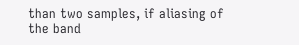than two samples, if aliasing of the band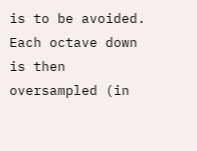is to be avoided. Each octave down is then oversampled (in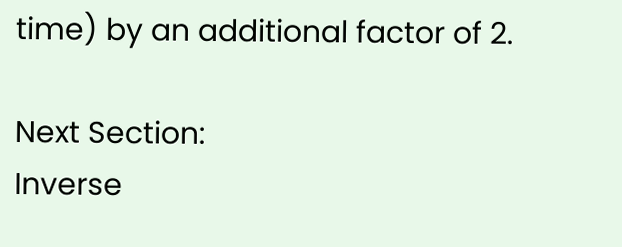time) by an additional factor of 2.

Next Section:
Inverse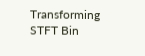Transforming STFT Bin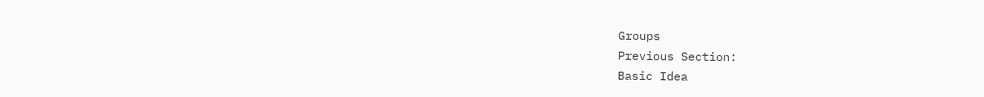Groups
Previous Section:
Basic Idea